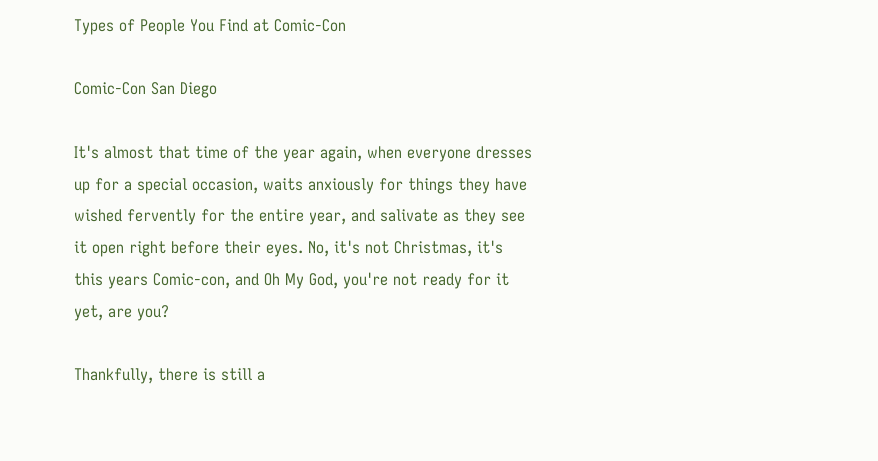Types of People You Find at Comic-Con

Comic-Con San Diego

It's almost that time of the year again, when everyone dresses up for a special occasion, waits anxiously for things they have wished fervently for the entire year, and salivate as they see it open right before their eyes. No, it's not Christmas, it's this years Comic-con, and Oh My God, you're not ready for it yet, are you?

Thankfully, there is still a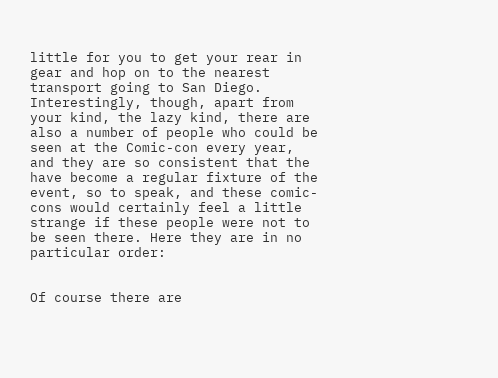little for you to get your rear in gear and hop on to the nearest transport going to San Diego. Interestingly, though, apart from your kind, the lazy kind, there are also a number of people who could be seen at the Comic-con every year, and they are so consistent that the have become a regular fixture of the event, so to speak, and these comic-cons would certainly feel a little strange if these people were not to be seen there. Here they are in no particular order:


Of course there are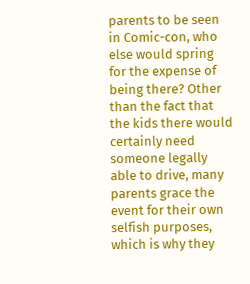parents to be seen in Comic-con, who else would spring for the expense of being there? Other than the fact that the kids there would certainly need someone legally able to drive, many parents grace the event for their own selfish purposes, which is why they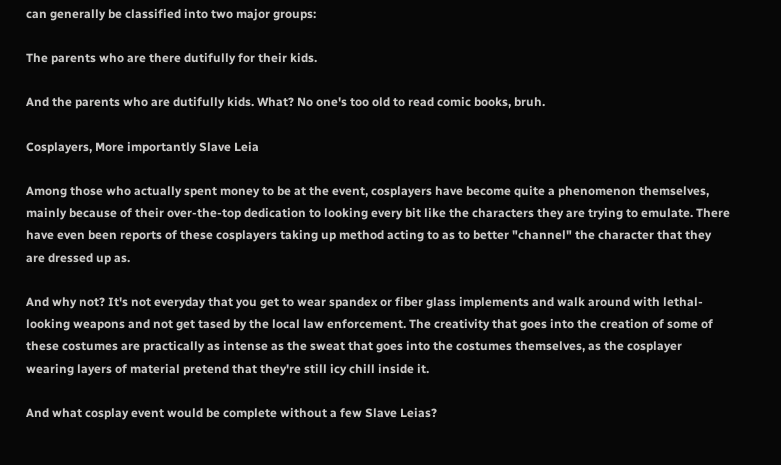can generally be classified into two major groups:

The parents who are there dutifully for their kids.

And the parents who are dutifully kids. What? No one's too old to read comic books, bruh.

Cosplayers, More importantly Slave Leia

Among those who actually spent money to be at the event, cosplayers have become quite a phenomenon themselves, mainly because of their over-the-top dedication to looking every bit like the characters they are trying to emulate. There have even been reports of these cosplayers taking up method acting to as to better "channel" the character that they are dressed up as.

And why not? It's not everyday that you get to wear spandex or fiber glass implements and walk around with lethal-looking weapons and not get tased by the local law enforcement. The creativity that goes into the creation of some of these costumes are practically as intense as the sweat that goes into the costumes themselves, as the cosplayer wearing layers of material pretend that they're still icy chill inside it.

And what cosplay event would be complete without a few Slave Leias?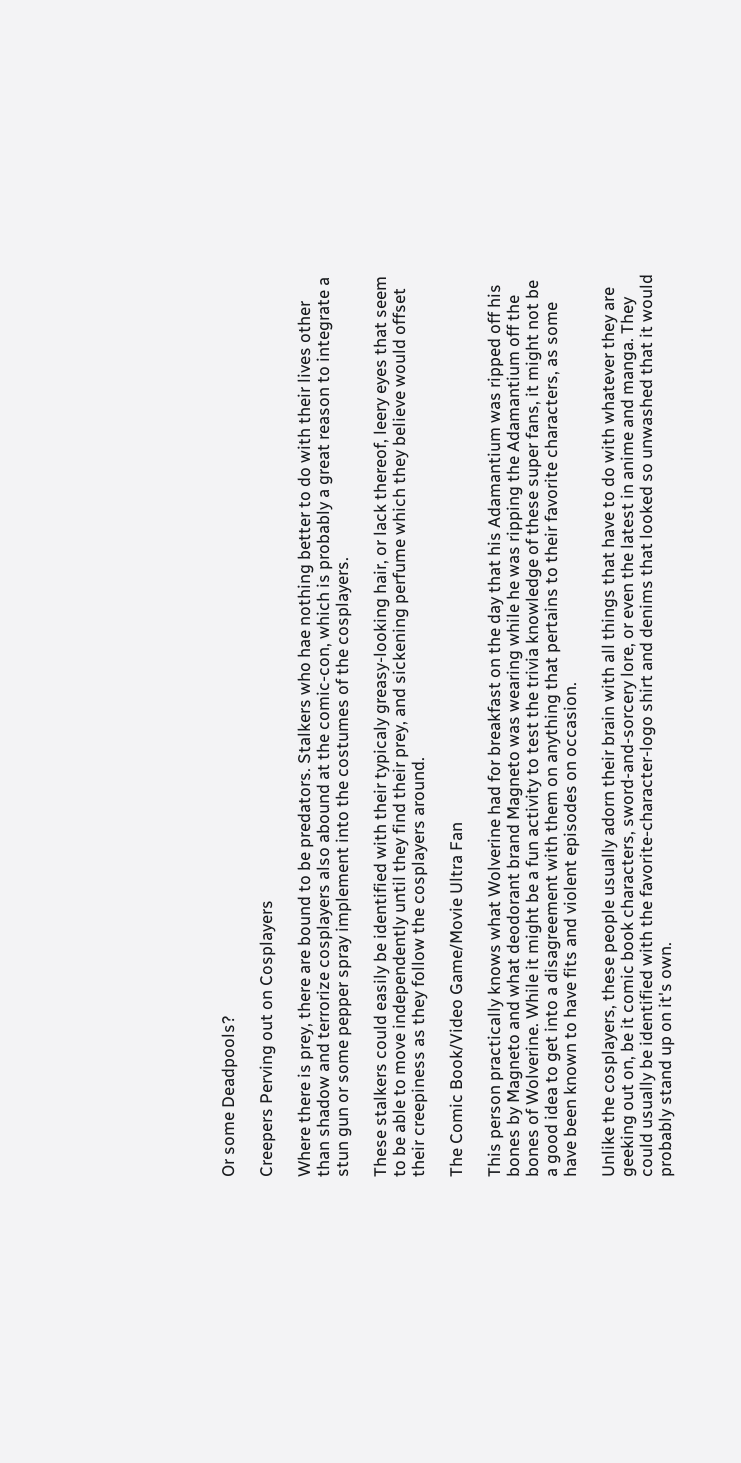Or some Deadpools?

Creepers Perving out on Cosplayers

Where there is prey, there are bound to be predators. Stalkers who hae nothing better to do with their lives other than shadow and terrorize cosplayers also abound at the comic-con, which is probably a great reason to integrate a stun gun or some pepper spray implement into the costumes of the cosplayers.

These stalkers could easily be identified with their typicaly greasy-looking hair, or lack thereof, leery eyes that seem to be able to move independently until they find their prey, and sickening perfume which they believe would offset their creepiness as they follow the cosplayers around.

The Comic Book/Video Game/Movie Ultra Fan

This person practically knows what Wolverine had for breakfast on the day that his Adamantium was ripped off his bones by Magneto and what deodorant brand Magneto was wearing while he was ripping the Adamantium off the bones of Wolverine. While it might be a fun activity to test the trivia knowledge of these super fans, it might not be a good idea to get into a disagreement with them on anything that pertains to their favorite characters, as some have been known to have fits and violent episodes on occasion.

Unlike the cosplayers, these people usually adorn their brain with all things that have to do with whatever they are geeking out on, be it comic book characters, sword-and-sorcery lore, or even the latest in anime and manga. They could usually be identified with the favorite-character-logo shirt and denims that looked so unwashed that it would probably stand up on it's own.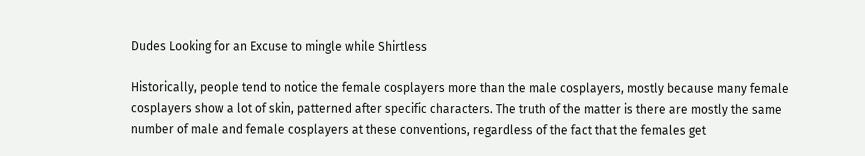Dudes Looking for an Excuse to mingle while Shirtless

Historically, people tend to notice the female cosplayers more than the male cosplayers, mostly because many female cosplayers show a lot of skin, patterned after specific characters. The truth of the matter is there are mostly the same number of male and female cosplayers at these conventions, regardless of the fact that the females get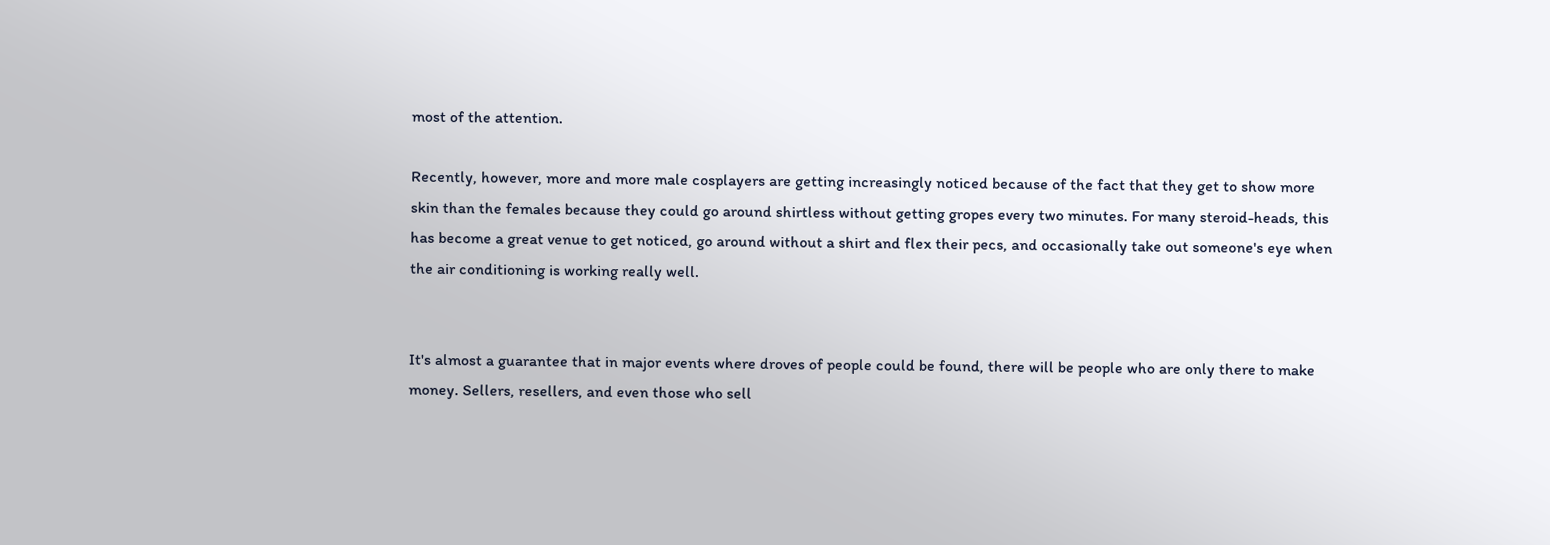most of the attention.

Recently, however, more and more male cosplayers are getting increasingly noticed because of the fact that they get to show more skin than the females because they could go around shirtless without getting gropes every two minutes. For many steroid-heads, this has become a great venue to get noticed, go around without a shirt and flex their pecs, and occasionally take out someone's eye when the air conditioning is working really well.


It's almost a guarantee that in major events where droves of people could be found, there will be people who are only there to make money. Sellers, resellers, and even those who sell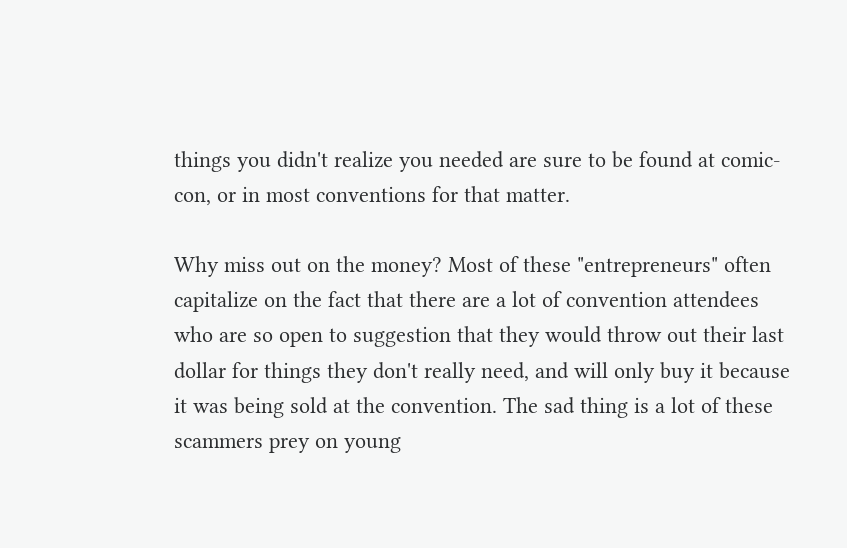things you didn't realize you needed are sure to be found at comic-con, or in most conventions for that matter.

Why miss out on the money? Most of these "entrepreneurs" often capitalize on the fact that there are a lot of convention attendees who are so open to suggestion that they would throw out their last dollar for things they don't really need, and will only buy it because it was being sold at the convention. The sad thing is a lot of these scammers prey on young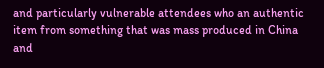and particularly vulnerable attendees who an authentic item from something that was mass produced in China and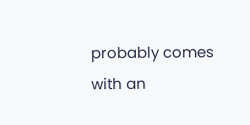probably comes with an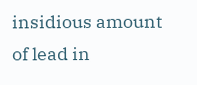insidious amount of lead in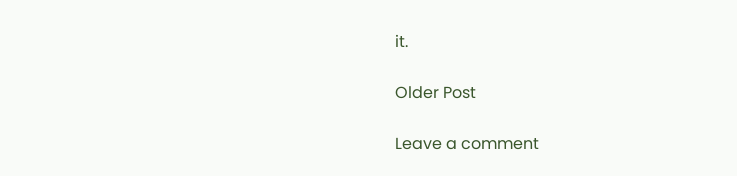it.

Older Post

Leave a comment